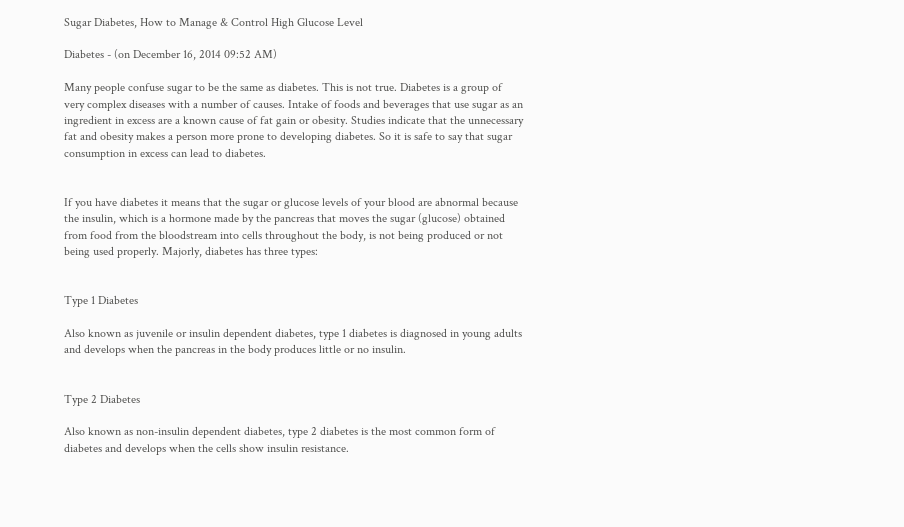Sugar Diabetes, How to Manage & Control High Glucose Level

Diabetes - (on December 16, 2014 09:52 AM)

Many people confuse sugar to be the same as diabetes. This is not true. Diabetes is a group of very complex diseases with a number of causes. Intake of foods and beverages that use sugar as an ingredient in excess are a known cause of fat gain or obesity. Studies indicate that the unnecessary fat and obesity makes a person more prone to developing diabetes. So it is safe to say that sugar consumption in excess can lead to diabetes.


If you have diabetes it means that the sugar or glucose levels of your blood are abnormal because the insulin, which is a hormone made by the pancreas that moves the sugar (glucose) obtained from food from the bloodstream into cells throughout the body, is not being produced or not being used properly. Majorly, diabetes has three types:


Type 1 Diabetes

Also known as juvenile or insulin dependent diabetes, type 1 diabetes is diagnosed in young adults and develops when the pancreas in the body produces little or no insulin.


Type 2 Diabetes

Also known as non-insulin dependent diabetes, type 2 diabetes is the most common form of diabetes and develops when the cells show insulin resistance.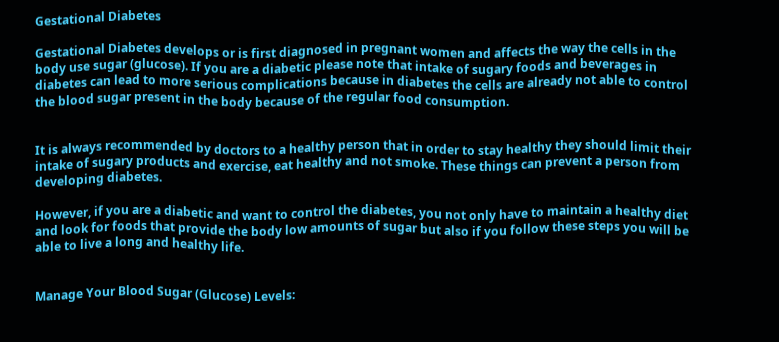Gestational Diabetes

Gestational Diabetes develops or is first diagnosed in pregnant women and affects the way the cells in the body use sugar (glucose). If you are a diabetic please note that intake of sugary foods and beverages in diabetes can lead to more serious complications because in diabetes the cells are already not able to control the blood sugar present in the body because of the regular food consumption.


It is always recommended by doctors to a healthy person that in order to stay healthy they should limit their intake of sugary products and exercise, eat healthy and not smoke. These things can prevent a person from developing diabetes.

However, if you are a diabetic and want to control the diabetes, you not only have to maintain a healthy diet and look for foods that provide the body low amounts of sugar but also if you follow these steps you will be able to live a long and healthy life.


Manage Your Blood Sugar (Glucose) Levels: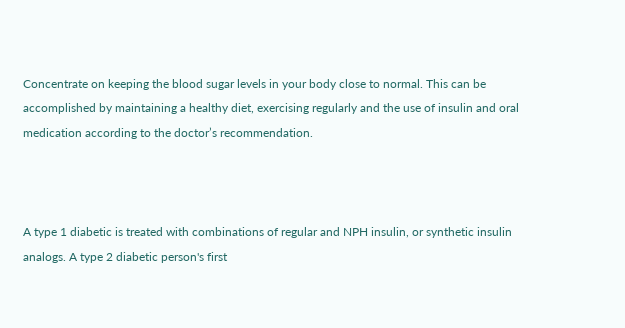Concentrate on keeping the blood sugar levels in your body close to normal. This can be accomplished by maintaining a healthy diet, exercising regularly and the use of insulin and oral medication according to the doctor’s recommendation.



A type 1 diabetic is treated with combinations of regular and NPH insulin, or synthetic insulin analogs. A type 2 diabetic person's first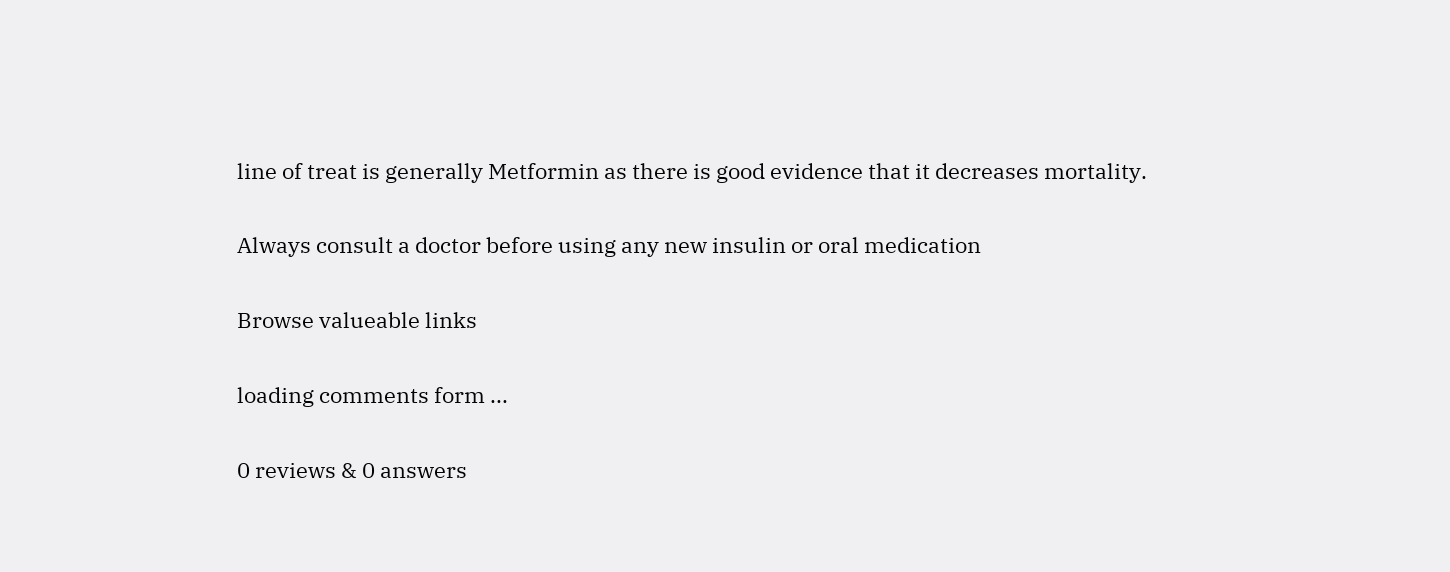line of treat is generally Metformin as there is good evidence that it decreases mortality.

Always consult a doctor before using any new insulin or oral medication

Browse valueable links

loading comments form ...

0 reviews & 0 answers